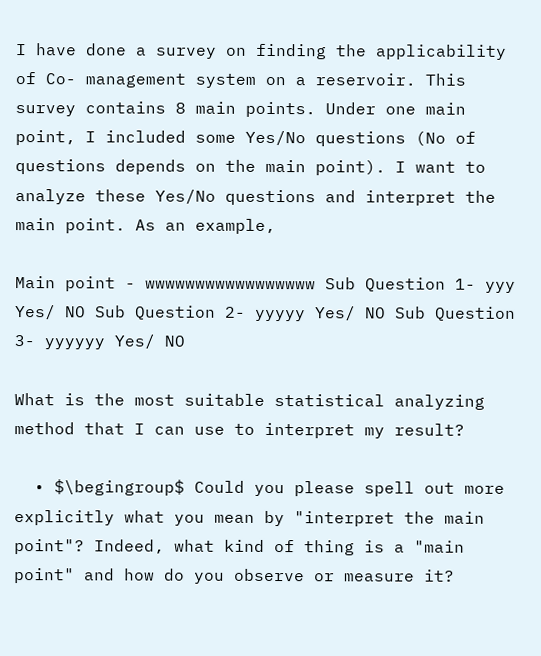I have done a survey on finding the applicability of Co- management system on a reservoir. This survey contains 8 main points. Under one main point, I included some Yes/No questions (No of questions depends on the main point). I want to analyze these Yes/No questions and interpret the main point. As an example,

Main point - wwwwwwwwwwwwwwwww Sub Question 1- yyy Yes/ NO Sub Question 2- yyyyy Yes/ NO Sub Question 3- yyyyyy Yes/ NO

What is the most suitable statistical analyzing method that I can use to interpret my result?

  • $\begingroup$ Could you please spell out more explicitly what you mean by "interpret the main point"? Indeed, what kind of thing is a "main point" and how do you observe or measure it?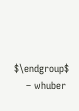$\endgroup$
    – whuber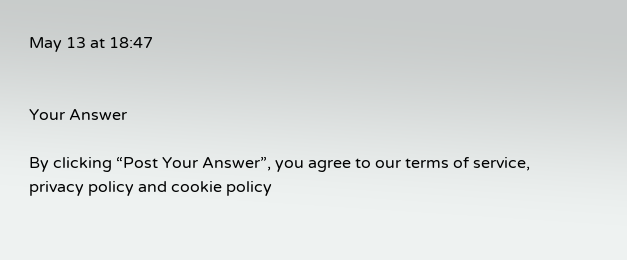May 13 at 18:47


Your Answer

By clicking “Post Your Answer”, you agree to our terms of service, privacy policy and cookie policy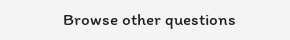Browse other questions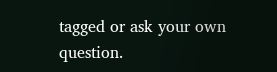tagged or ask your own question.